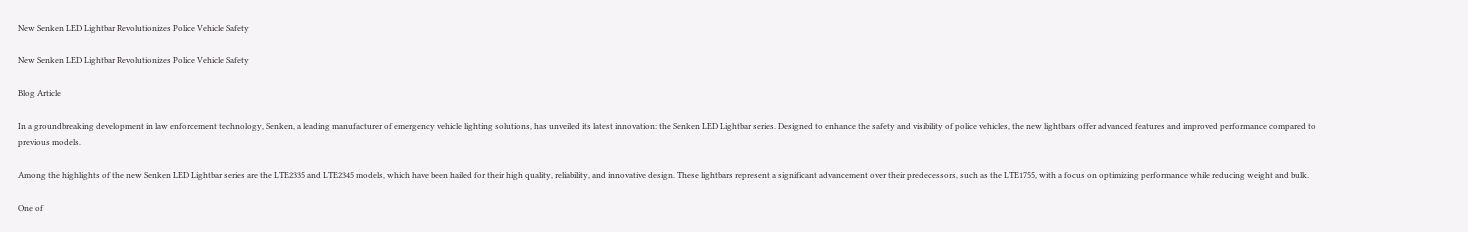New Senken LED Lightbar Revolutionizes Police Vehicle Safety

New Senken LED Lightbar Revolutionizes Police Vehicle Safety

Blog Article

In a groundbreaking development in law enforcement technology, Senken, a leading manufacturer of emergency vehicle lighting solutions, has unveiled its latest innovation: the Senken LED Lightbar series. Designed to enhance the safety and visibility of police vehicles, the new lightbars offer advanced features and improved performance compared to previous models.

Among the highlights of the new Senken LED Lightbar series are the LTE2335 and LTE2345 models, which have been hailed for their high quality, reliability, and innovative design. These lightbars represent a significant advancement over their predecessors, such as the LTE1755, with a focus on optimizing performance while reducing weight and bulk.

One of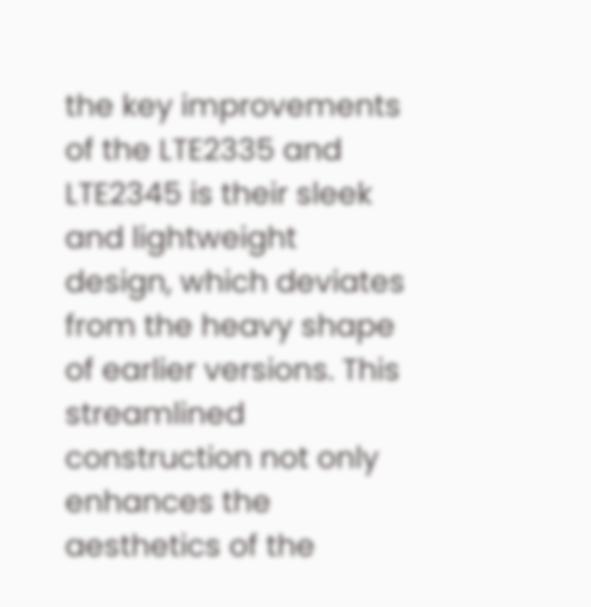the key improvements of the LTE2335 and LTE2345 is their sleek and lightweight design, which deviates from the heavy shape of earlier versions. This streamlined construction not only enhances the aesthetics of the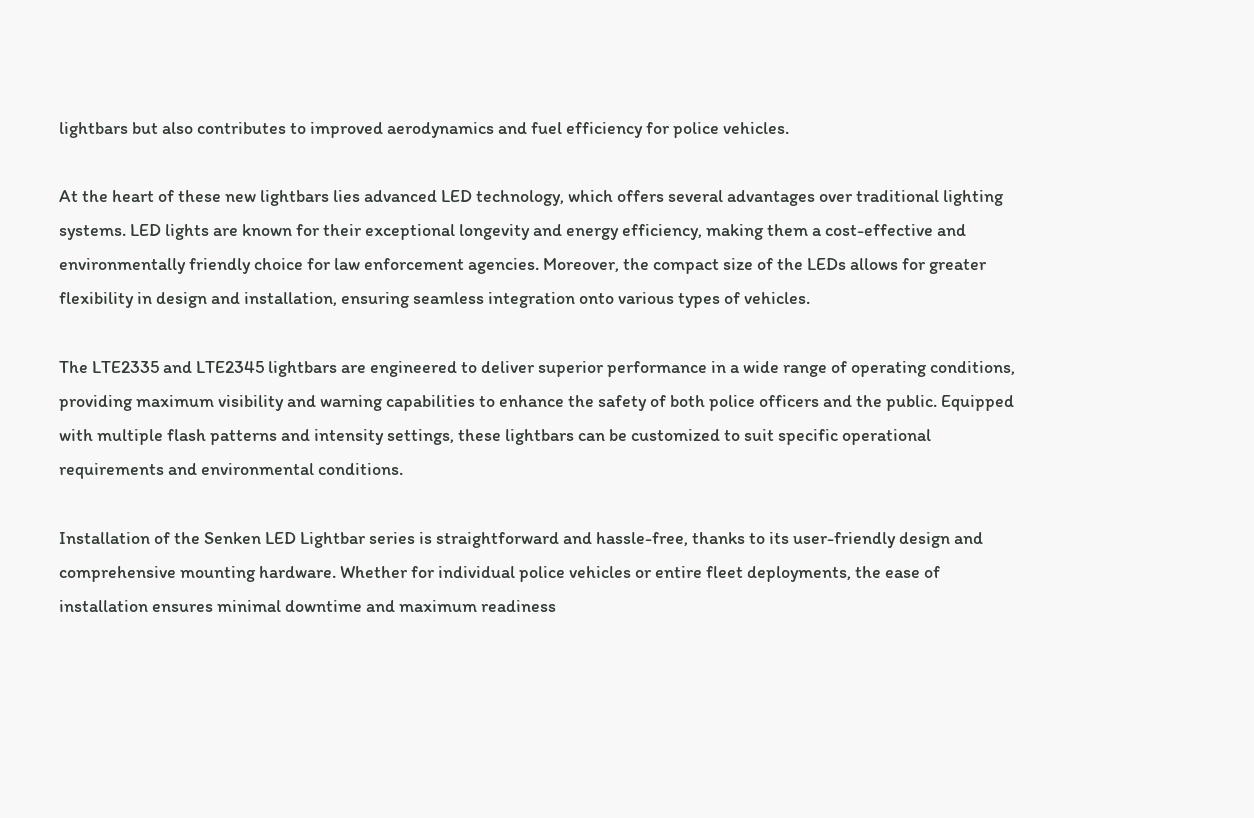lightbars but also contributes to improved aerodynamics and fuel efficiency for police vehicles.

At the heart of these new lightbars lies advanced LED technology, which offers several advantages over traditional lighting systems. LED lights are known for their exceptional longevity and energy efficiency, making them a cost-effective and environmentally friendly choice for law enforcement agencies. Moreover, the compact size of the LEDs allows for greater flexibility in design and installation, ensuring seamless integration onto various types of vehicles.

The LTE2335 and LTE2345 lightbars are engineered to deliver superior performance in a wide range of operating conditions, providing maximum visibility and warning capabilities to enhance the safety of both police officers and the public. Equipped with multiple flash patterns and intensity settings, these lightbars can be customized to suit specific operational requirements and environmental conditions.

Installation of the Senken LED Lightbar series is straightforward and hassle-free, thanks to its user-friendly design and comprehensive mounting hardware. Whether for individual police vehicles or entire fleet deployments, the ease of installation ensures minimal downtime and maximum readiness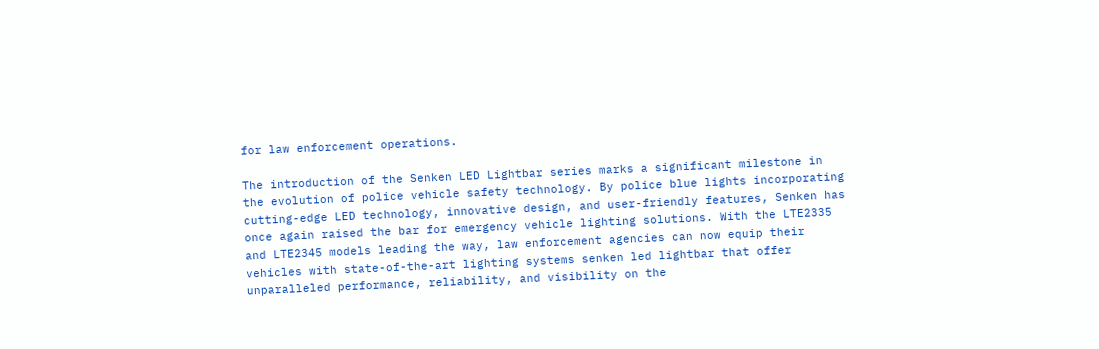for law enforcement operations.

The introduction of the Senken LED Lightbar series marks a significant milestone in the evolution of police vehicle safety technology. By police blue lights incorporating cutting-edge LED technology, innovative design, and user-friendly features, Senken has once again raised the bar for emergency vehicle lighting solutions. With the LTE2335 and LTE2345 models leading the way, law enforcement agencies can now equip their vehicles with state-of-the-art lighting systems senken led lightbar that offer unparalleled performance, reliability, and visibility on the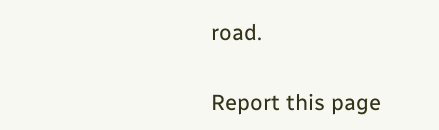road.

Report this page